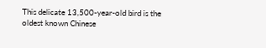This delicate 13,500-year-old bird is the oldest known Chinese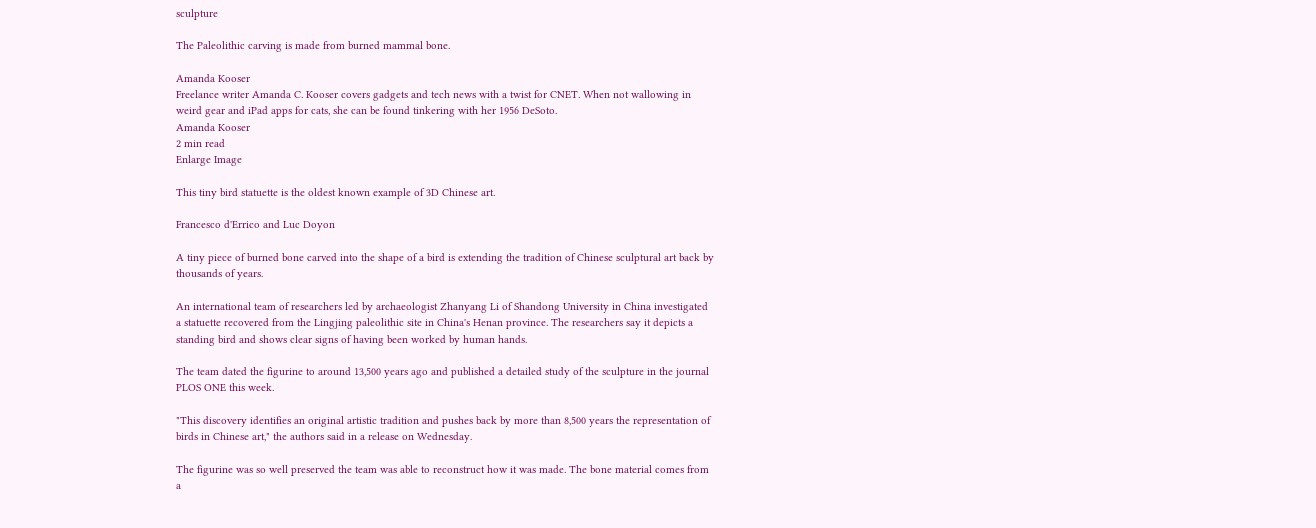sculpture

The Paleolithic carving is made from burned mammal bone.

Amanda Kooser
Freelance writer Amanda C. Kooser covers gadgets and tech news with a twist for CNET. When not wallowing in weird gear and iPad apps for cats, she can be found tinkering with her 1956 DeSoto.
Amanda Kooser
2 min read
Enlarge Image

This tiny bird statuette is the oldest known example of 3D Chinese art.

Francesco d'Errico and Luc Doyon

A tiny piece of burned bone carved into the shape of a bird is extending the tradition of Chinese sculptural art back by thousands of years.

An international team of researchers led by archaeologist Zhanyang Li of Shandong University in China investigated a statuette recovered from the Lingjing paleolithic site in China's Henan province. The researchers say it depicts a standing bird and shows clear signs of having been worked by human hands.

The team dated the figurine to around 13,500 years ago and published a detailed study of the sculpture in the journal PLOS ONE this week.

"This discovery identifies an original artistic tradition and pushes back by more than 8,500 years the representation of birds in Chinese art," the authors said in a release on Wednesday.

The figurine was so well preserved the team was able to reconstruct how it was made. The bone material comes from a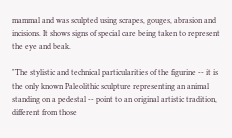mammal and was sculpted using scrapes, gouges, abrasion and incisions. It shows signs of special care being taken to represent the eye and beak.

"The stylistic and technical particularities of the figurine -- it is the only known Paleolithic sculpture representing an animal standing on a pedestal -- point to an original artistic tradition, different from those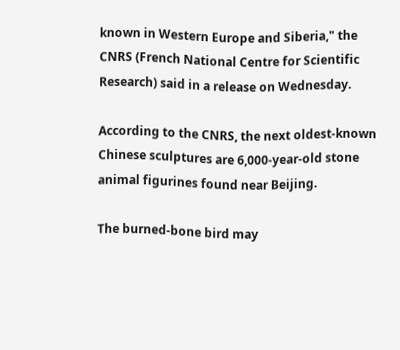known in Western Europe and Siberia," the CNRS (French National Centre for Scientific Research) said in a release on Wednesday.

According to the CNRS, the next oldest-known Chinese sculptures are 6,000-year-old stone animal figurines found near Beijing.

The burned-bone bird may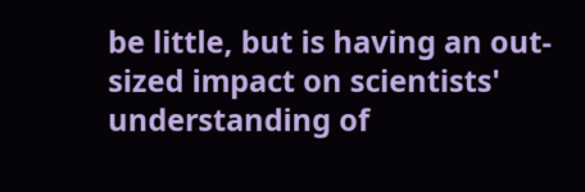be little, but is having an out-sized impact on scientists' understanding of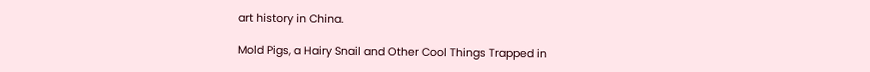art history in China.

Mold Pigs, a Hairy Snail and Other Cool Things Trapped in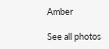Amber

See all photos